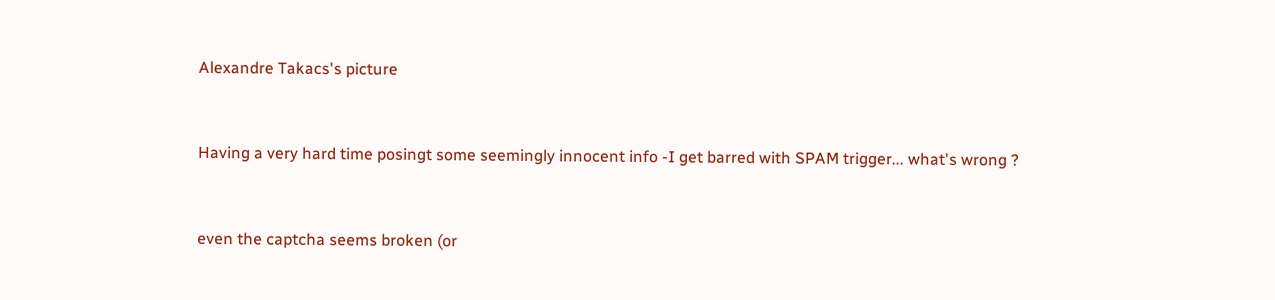Alexandre Takacs's picture


Having a very hard time posingt some seemingly innocent info -I get barred with SPAM trigger... what's wrong ?


even the captcha seems broken (or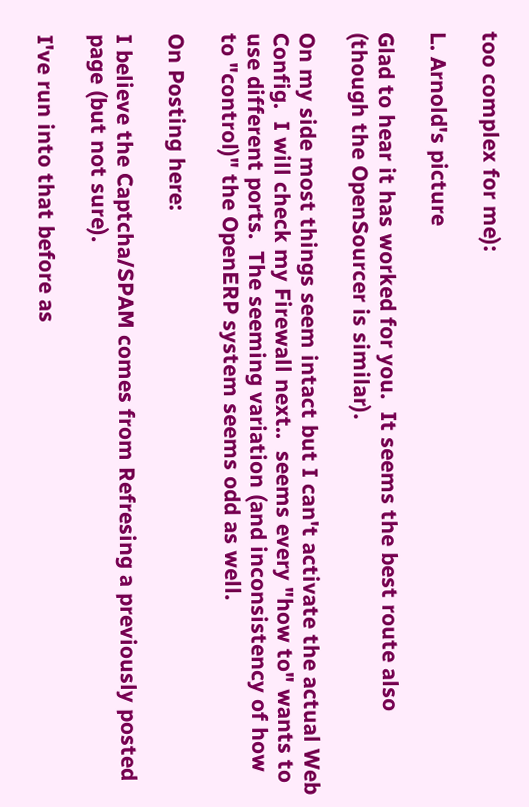too complex for me):

L. Arnold's picture

Glad to hear it has worked for you.  It seems the best route also (though the OpenSourcer is similar).

On my side most things seem intact but I can't activate the actual Web Config.  I will check my Firewall next..  seems every "how to" wants to use different ports.  The seeming variation (and inconsistency of how to "control)" the OpenERP system seems odd as well.

On Posting here:

I believe the Captcha/SPAM comes from Refresing a previously posted page (but not sure).

I've run into that before as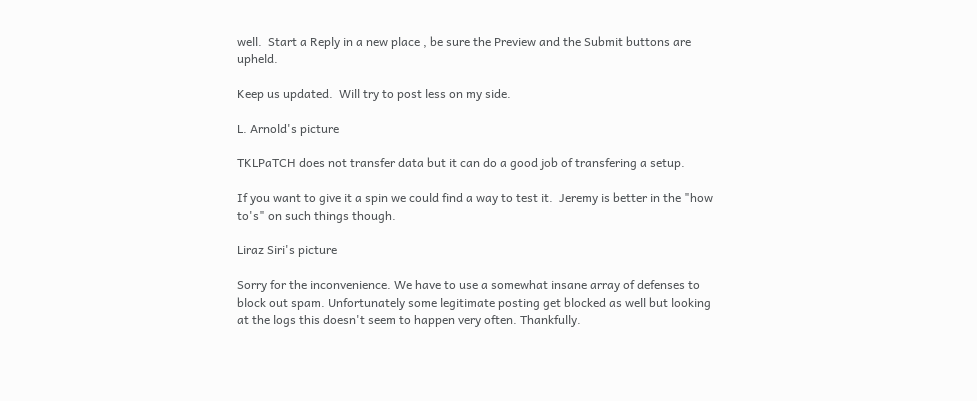well.  Start a Reply in a new place , be sure the Preview and the Submit buttons are upheld.

Keep us updated.  Will try to post less on my side.

L. Arnold's picture

TKLPaTCH does not transfer data but it can do a good job of transfering a setup.

If you want to give it a spin we could find a way to test it.  Jeremy is better in the "how to's" on such things though.

Liraz Siri's picture

Sorry for the inconvenience. We have to use a somewhat insane array of defenses to block out spam. Unfortunately some legitimate posting get blocked as well but looking at the logs this doesn't seem to happen very often. Thankfully.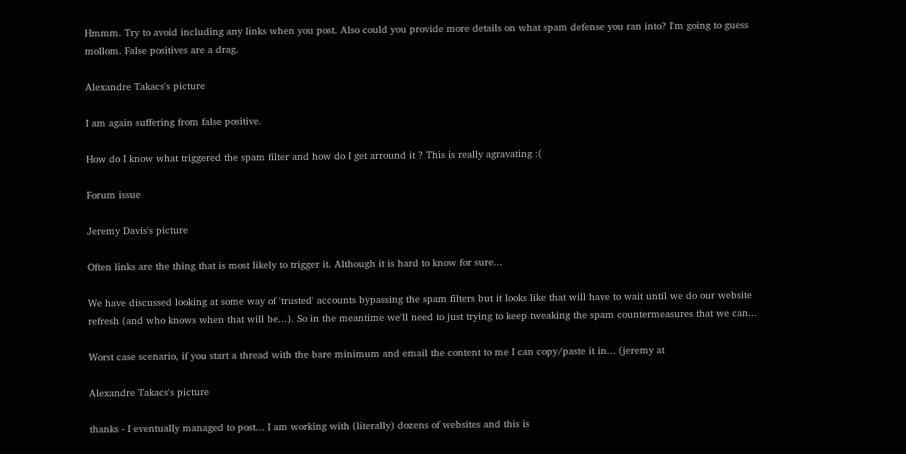Hmmm. Try to avoid including any links when you post. Also could you provide more details on what spam defense you ran into? I'm going to guess mollom. False positives are a drag.

Alexandre Takacs's picture

I am again suffering from false positive.

How do I know what triggered the spam filter and how do I get arround it ? This is really agravating :(

Forum issue

Jeremy Davis's picture

Often links are the thing that is most likely to trigger it. Although it is hard to know for sure...

We have discussed looking at some way of 'trusted' accounts bypassing the spam filters but it looks like that will have to wait until we do our website refresh (and who knows when that will be...). So in the meantime we'll need to just trying to keep tweaking the spam countermeasures that we can...

Worst case scenario, if you start a thread with the bare minimum and email the content to me I can copy/paste it in... (jeremy at

Alexandre Takacs's picture

thanks - I eventually managed to post... I am working with (literally) dozens of websites and this is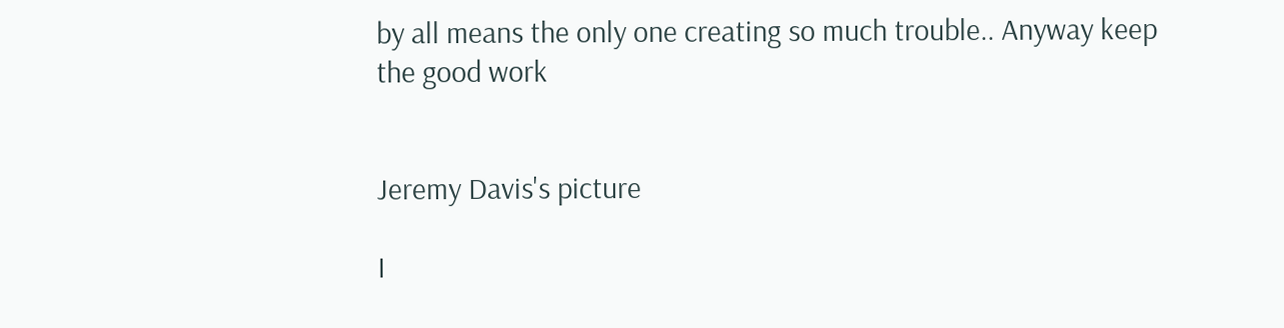by all means the only one creating so much trouble.. Anyway keep the good work


Jeremy Davis's picture

I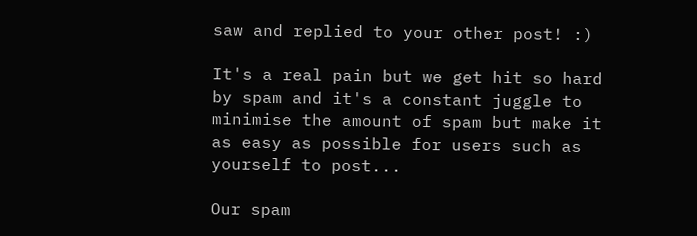saw and replied to your other post! :)

It's a real pain but we get hit so hard by spam and it's a constant juggle to minimise the amount of spam but make it as easy as possible for users such as yourself to post...

Our spam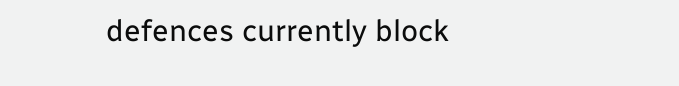defences currently block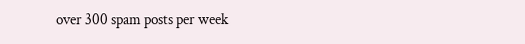over 300 spam posts per week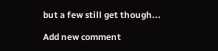but a few still get though...

Add new comment